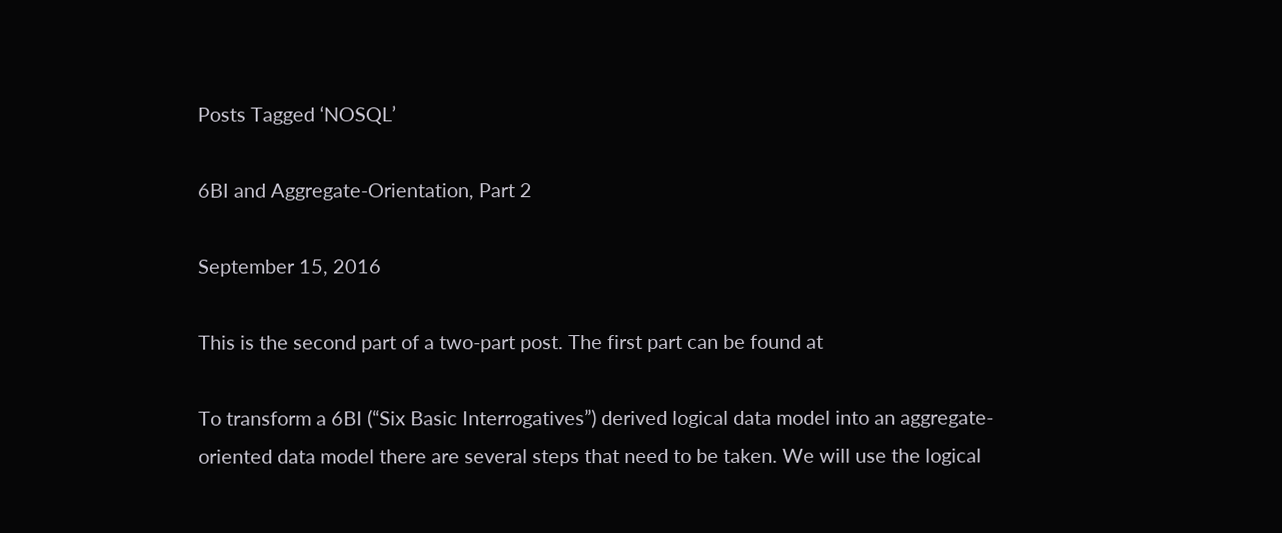Posts Tagged ‘NOSQL’

6BI and Aggregate-Orientation, Part 2

September 15, 2016

This is the second part of a two-part post. The first part can be found at

To transform a 6BI (“Six Basic Interrogatives”) derived logical data model into an aggregate-oriented data model there are several steps that need to be taken. We will use the logical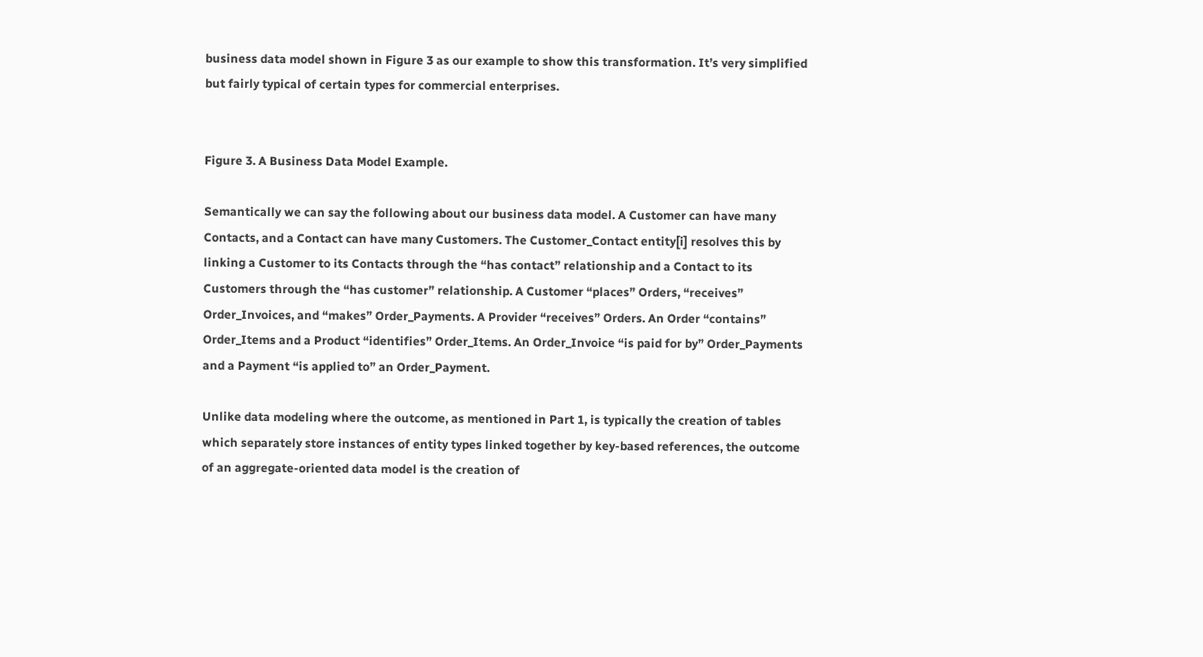business data model shown in Figure 3 as our example to show this transformation. It’s very simplified but fairly typical of certain types for commercial enterprises.


Figure 3. A Business Data Model Example.

Semantically we can say the following about our business data model. A Customer can have many Contacts, and a Contact can have many Customers. The Customer_Contact entity[i] resolves this by linking a Customer to its Contacts through the “has contact” relationship and a Contact to its Customers through the “has customer” relationship. A Customer “places” Orders, “receives” Order_Invoices, and “makes” Order_Payments. A Provider “receives” Orders. An Order “contains” Order_Items and a Product “identifies” Order_Items. An Order_Invoice “is paid for by” Order_Payments and a Payment “is applied to” an Order_Payment.

Unlike data modeling where the outcome, as mentioned in Part 1, is typically the creation of tables which separately store instances of entity types linked together by key-based references, the outcome of an aggregate-oriented data model is the creation of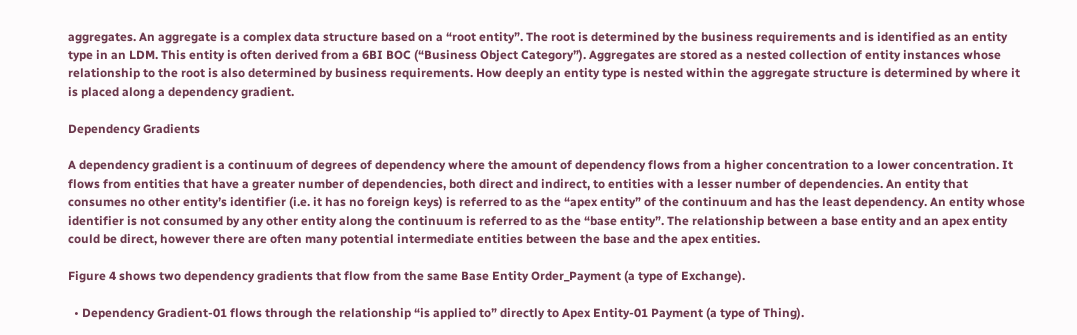aggregates. An aggregate is a complex data structure based on a “root entity”. The root is determined by the business requirements and is identified as an entity type in an LDM. This entity is often derived from a 6BI BOC (“Business Object Category”). Aggregates are stored as a nested collection of entity instances whose relationship to the root is also determined by business requirements. How deeply an entity type is nested within the aggregate structure is determined by where it is placed along a dependency gradient.

Dependency Gradients

A dependency gradient is a continuum of degrees of dependency where the amount of dependency flows from a higher concentration to a lower concentration. It flows from entities that have a greater number of dependencies, both direct and indirect, to entities with a lesser number of dependencies. An entity that consumes no other entity’s identifier (i.e. it has no foreign keys) is referred to as the “apex entity” of the continuum and has the least dependency. An entity whose identifier is not consumed by any other entity along the continuum is referred to as the “base entity”. The relationship between a base entity and an apex entity could be direct, however there are often many potential intermediate entities between the base and the apex entities.

Figure 4 shows two dependency gradients that flow from the same Base Entity Order_Payment (a type of Exchange).

  • Dependency Gradient-01 flows through the relationship “is applied to” directly to Apex Entity-01 Payment (a type of Thing).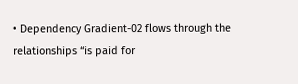• Dependency Gradient-02 flows through the relationships “is paid for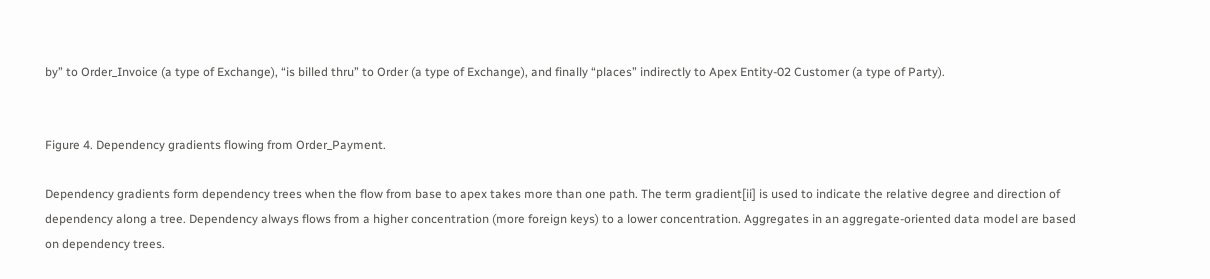by” to Order_Invoice (a type of Exchange), “is billed thru” to Order (a type of Exchange), and finally “places” indirectly to Apex Entity-02 Customer (a type of Party).


Figure 4. Dependency gradients flowing from Order_Payment.

Dependency gradients form dependency trees when the flow from base to apex takes more than one path. The term gradient[ii] is used to indicate the relative degree and direction of dependency along a tree. Dependency always flows from a higher concentration (more foreign keys) to a lower concentration. Aggregates in an aggregate-oriented data model are based on dependency trees.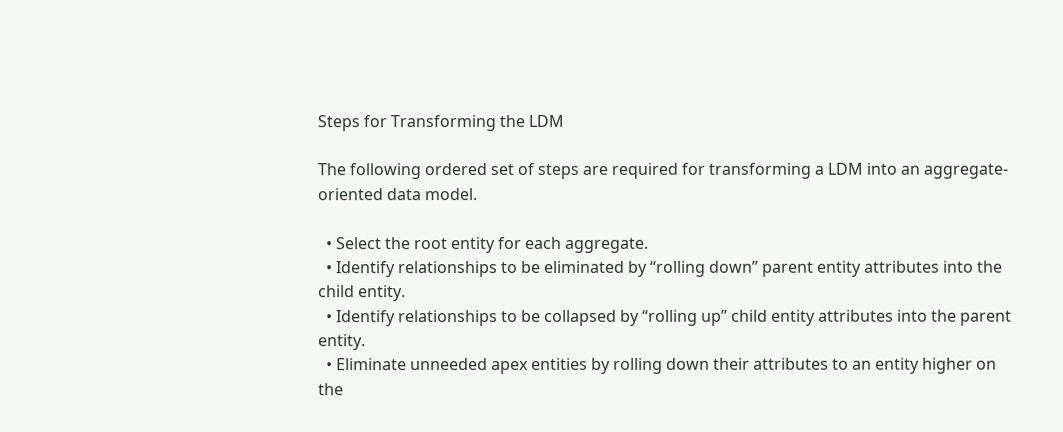Steps for Transforming the LDM

The following ordered set of steps are required for transforming a LDM into an aggregate-oriented data model.

  • Select the root entity for each aggregate.
  • Identify relationships to be eliminated by “rolling down” parent entity attributes into the child entity.
  • Identify relationships to be collapsed by “rolling up” child entity attributes into the parent entity.
  • Eliminate unneeded apex entities by rolling down their attributes to an entity higher on the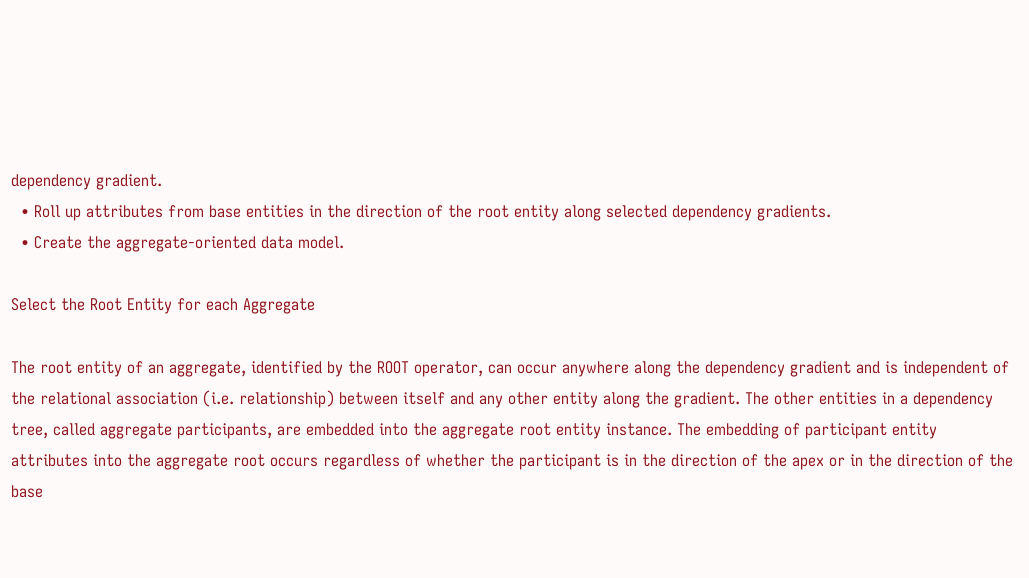dependency gradient.
  • Roll up attributes from base entities in the direction of the root entity along selected dependency gradients.
  • Create the aggregate-oriented data model.

Select the Root Entity for each Aggregate

The root entity of an aggregate, identified by the ROOT operator, can occur anywhere along the dependency gradient and is independent of the relational association (i.e. relationship) between itself and any other entity along the gradient. The other entities in a dependency tree, called aggregate participants, are embedded into the aggregate root entity instance. The embedding of participant entity attributes into the aggregate root occurs regardless of whether the participant is in the direction of the apex or in the direction of the base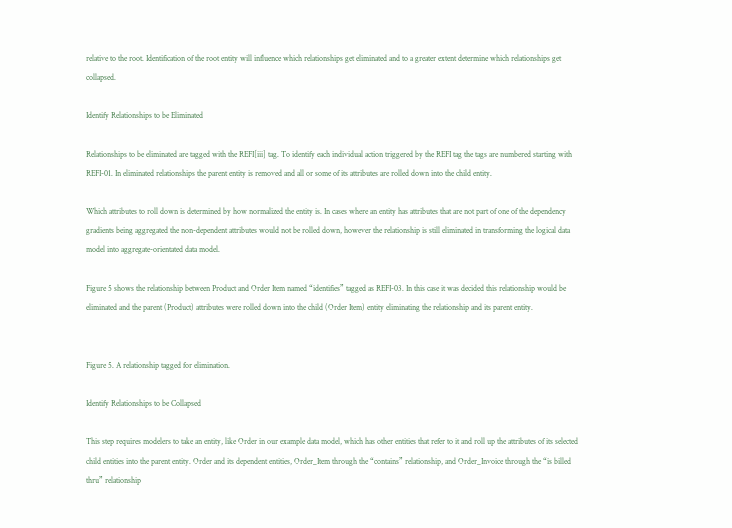relative to the root. Identification of the root entity will influence which relationships get eliminated and to a greater extent determine which relationships get collapsed.

Identify Relationships to be Eliminated

Relationships to be eliminated are tagged with the REFI[iii] tag. To identify each individual action triggered by the REFI tag the tags are numbered starting with REFI-01. In eliminated relationships the parent entity is removed and all or some of its attributes are rolled down into the child entity.

Which attributes to roll down is determined by how normalized the entity is. In cases where an entity has attributes that are not part of one of the dependency gradients being aggregated the non-dependent attributes would not be rolled down, however the relationship is still eliminated in transforming the logical data model into aggregate-orientated data model.

Figure 5 shows the relationship between Product and Order Item named “identifies” tagged as REFI-03. In this case it was decided this relationship would be eliminated and the parent (Product) attributes were rolled down into the child (Order Item) entity eliminating the relationship and its parent entity.


Figure 5. A relationship tagged for elimination.

Identify Relationships to be Collapsed

This step requires modelers to take an entity, like Order in our example data model, which has other entities that refer to it and roll up the attributes of its selected child entities into the parent entity. Order and its dependent entities, Order_Item through the “contains” relationship, and Order_Invoice through the “is billed thru” relationship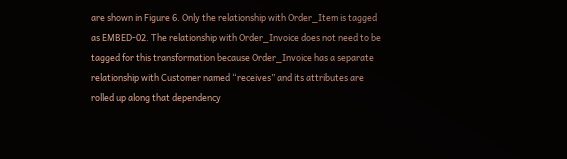are shown in Figure 6. Only the relationship with Order_Item is tagged as EMBED-02. The relationship with Order_Invoice does not need to be tagged for this transformation because Order_Invoice has a separate relationship with Customer named “receives” and its attributes are rolled up along that dependency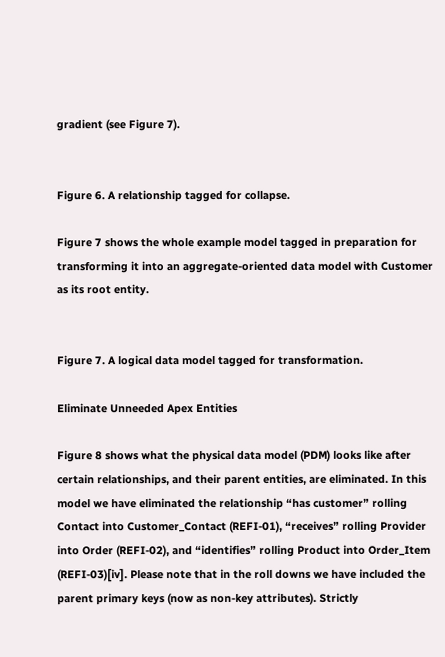gradient (see Figure 7).


Figure 6. A relationship tagged for collapse.

Figure 7 shows the whole example model tagged in preparation for transforming it into an aggregate-oriented data model with Customer as its root entity.


Figure 7. A logical data model tagged for transformation.

Eliminate Unneeded Apex Entities

Figure 8 shows what the physical data model (PDM) looks like after certain relationships, and their parent entities, are eliminated. In this model we have eliminated the relationship “has customer” rolling Contact into Customer_Contact (REFI-01), “receives” rolling Provider into Order (REFI-02), and “identifies” rolling Product into Order_Item (REFI-03)[iv]. Please note that in the roll downs we have included the parent primary keys (now as non-key attributes). Strictly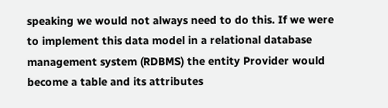speaking we would not always need to do this. If we were to implement this data model in a relational database management system (RDBMS) the entity Provider would become a table and its attributes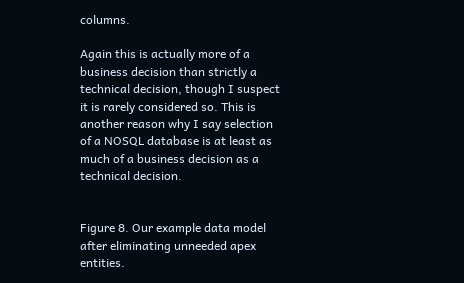columns.

Again this is actually more of a business decision than strictly a technical decision, though I suspect it is rarely considered so. This is another reason why I say selection of a NOSQL database is at least as much of a business decision as a technical decision.


Figure 8. Our example data model after eliminating unneeded apex entities.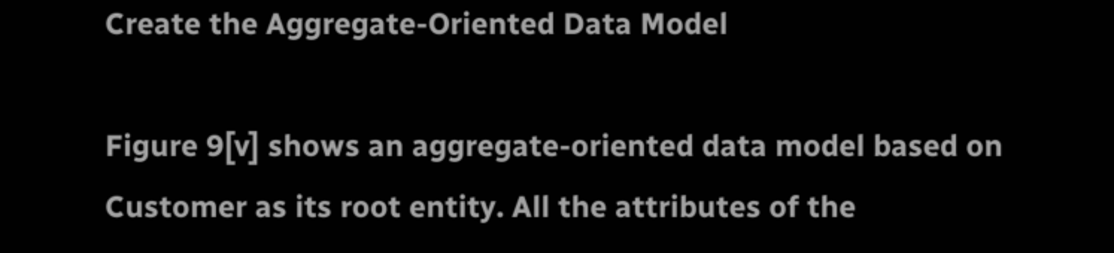Create the Aggregate-Oriented Data Model

Figure 9[v] shows an aggregate-oriented data model based on Customer as its root entity. All the attributes of the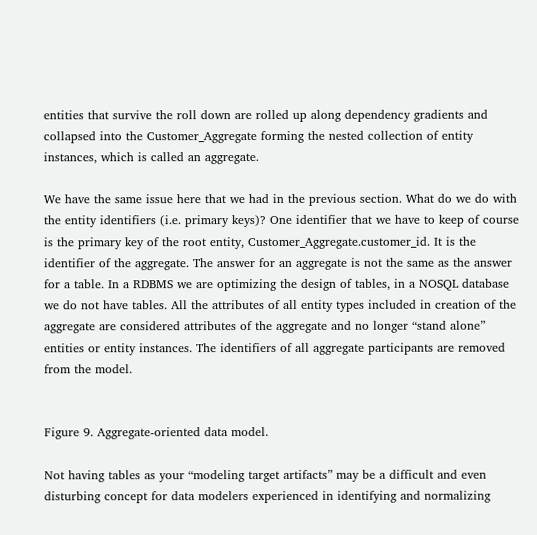entities that survive the roll down are rolled up along dependency gradients and collapsed into the Customer_Aggregate forming the nested collection of entity instances, which is called an aggregate.

We have the same issue here that we had in the previous section. What do we do with the entity identifiers (i.e. primary keys)? One identifier that we have to keep of course is the primary key of the root entity, Customer_Aggregate.customer_id. It is the identifier of the aggregate. The answer for an aggregate is not the same as the answer for a table. In a RDBMS we are optimizing the design of tables, in a NOSQL database we do not have tables. All the attributes of all entity types included in creation of the aggregate are considered attributes of the aggregate and no longer “stand alone” entities or entity instances. The identifiers of all aggregate participants are removed from the model.


Figure 9. Aggregate-oriented data model.

Not having tables as your “modeling target artifacts” may be a difficult and even disturbing concept for data modelers experienced in identifying and normalizing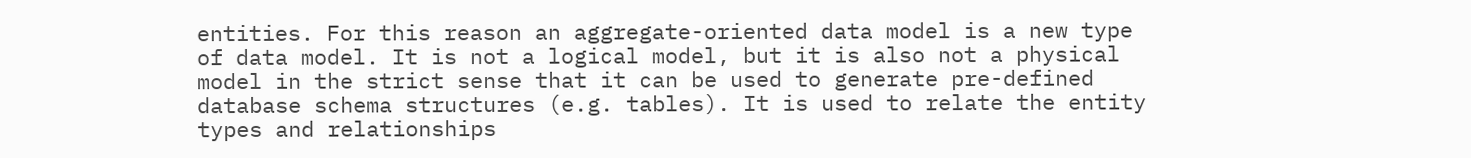entities. For this reason an aggregate-oriented data model is a new type of data model. It is not a logical model, but it is also not a physical model in the strict sense that it can be used to generate pre-defined database schema structures (e.g. tables). It is used to relate the entity types and relationships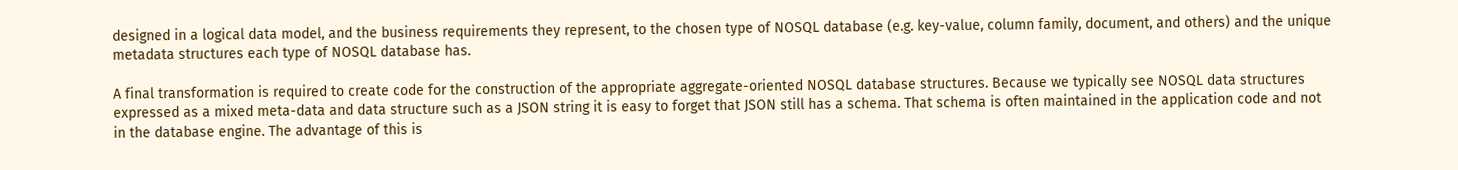designed in a logical data model, and the business requirements they represent, to the chosen type of NOSQL database (e.g. key-value, column family, document, and others) and the unique metadata structures each type of NOSQL database has.

A final transformation is required to create code for the construction of the appropriate aggregate-oriented NOSQL database structures. Because we typically see NOSQL data structures expressed as a mixed meta-data and data structure such as a JSON string it is easy to forget that JSON still has a schema. That schema is often maintained in the application code and not in the database engine. The advantage of this is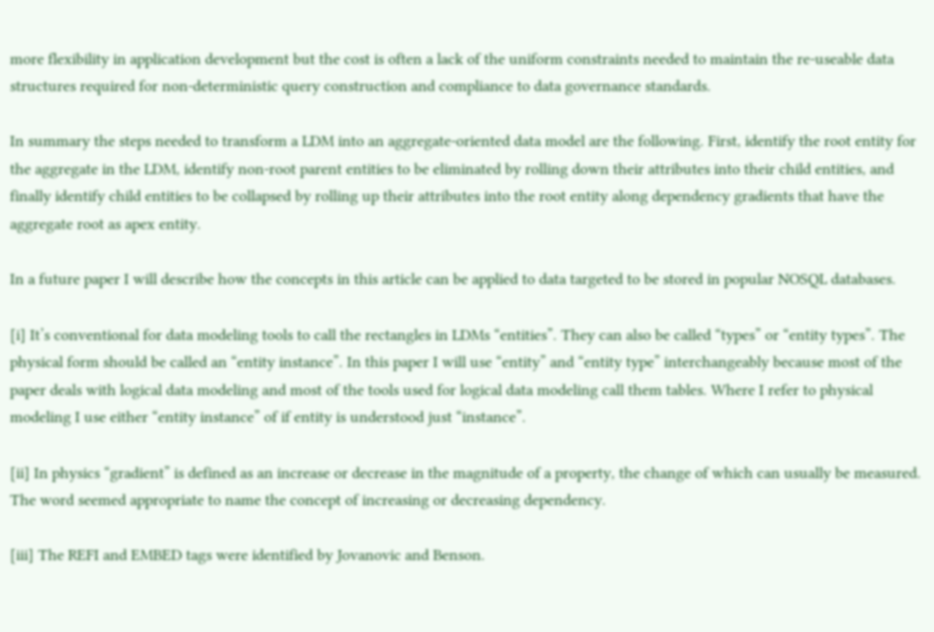more flexibility in application development but the cost is often a lack of the uniform constraints needed to maintain the re-useable data structures required for non-deterministic query construction and compliance to data governance standards.

In summary the steps needed to transform a LDM into an aggregate-oriented data model are the following. First, identify the root entity for the aggregate in the LDM, identify non-root parent entities to be eliminated by rolling down their attributes into their child entities, and finally identify child entities to be collapsed by rolling up their attributes into the root entity along dependency gradients that have the aggregate root as apex entity.

In a future paper I will describe how the concepts in this article can be applied to data targeted to be stored in popular NOSQL databases.

[i] It’s conventional for data modeling tools to call the rectangles in LDMs “entities”. They can also be called “types” or “entity types”. The physical form should be called an “entity instance”. In this paper I will use “entity” and “entity type” interchangeably because most of the paper deals with logical data modeling and most of the tools used for logical data modeling call them tables. Where I refer to physical modeling I use either “entity instance” of if entity is understood just “instance”.

[ii] In physics “gradient” is defined as an increase or decrease in the magnitude of a property, the change of which can usually be measured. The word seemed appropriate to name the concept of increasing or decreasing dependency.

[iii] The REFI and EMBED tags were identified by Jovanovic and Benson.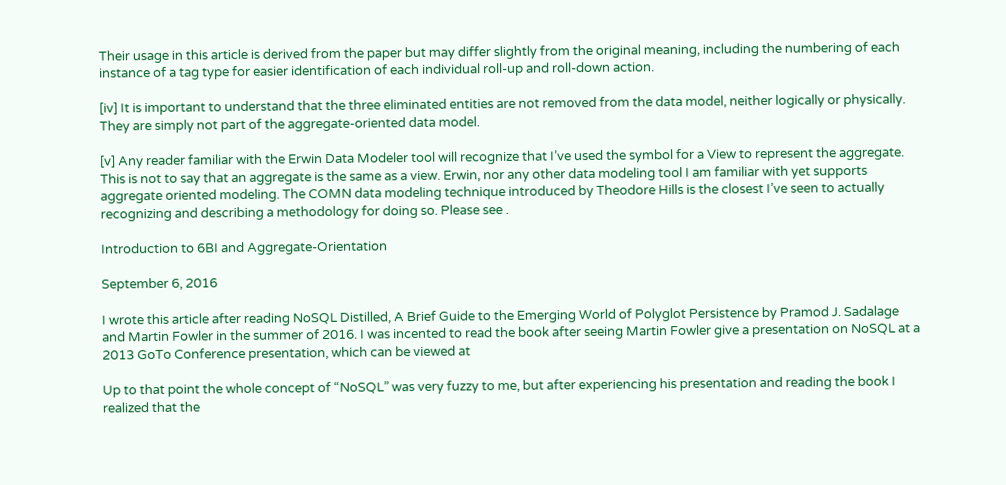Their usage in this article is derived from the paper but may differ slightly from the original meaning, including the numbering of each instance of a tag type for easier identification of each individual roll-up and roll-down action.

[iv] It is important to understand that the three eliminated entities are not removed from the data model, neither logically or physically. They are simply not part of the aggregate-oriented data model.

[v] Any reader familiar with the Erwin Data Modeler tool will recognize that I’ve used the symbol for a View to represent the aggregate. This is not to say that an aggregate is the same as a view. Erwin, nor any other data modeling tool I am familiar with yet supports aggregate oriented modeling. The COMN data modeling technique introduced by Theodore Hills is the closest I’ve seen to actually recognizing and describing a methodology for doing so. Please see .

Introduction to 6BI and Aggregate-Orientation

September 6, 2016

I wrote this article after reading NoSQL Distilled, A Brief Guide to the Emerging World of Polyglot Persistence by Pramod J. Sadalage and Martin Fowler in the summer of 2016. I was incented to read the book after seeing Martin Fowler give a presentation on NoSQL at a 2013 GoTo Conference presentation, which can be viewed at

Up to that point the whole concept of “NoSQL” was very fuzzy to me, but after experiencing his presentation and reading the book I realized that the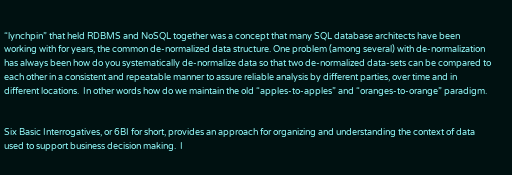“lynchpin” that held RDBMS and NoSQL together was a concept that many SQL database architects have been working with for years, the common de-normalized data structure. One problem (among several) with de-normalization has always been how do you systematically de-normalize data so that two de-normalized data-sets can be compared to each other in a consistent and repeatable manner to assure reliable analysis by different parties, over time and in different locations.  In other words how do we maintain the old “apples-to-apples” and “oranges-to-orange” paradigm.


Six Basic Interrogatives, or 6BI for short, provides an approach for organizing and understanding the context of data used to support business decision making.  I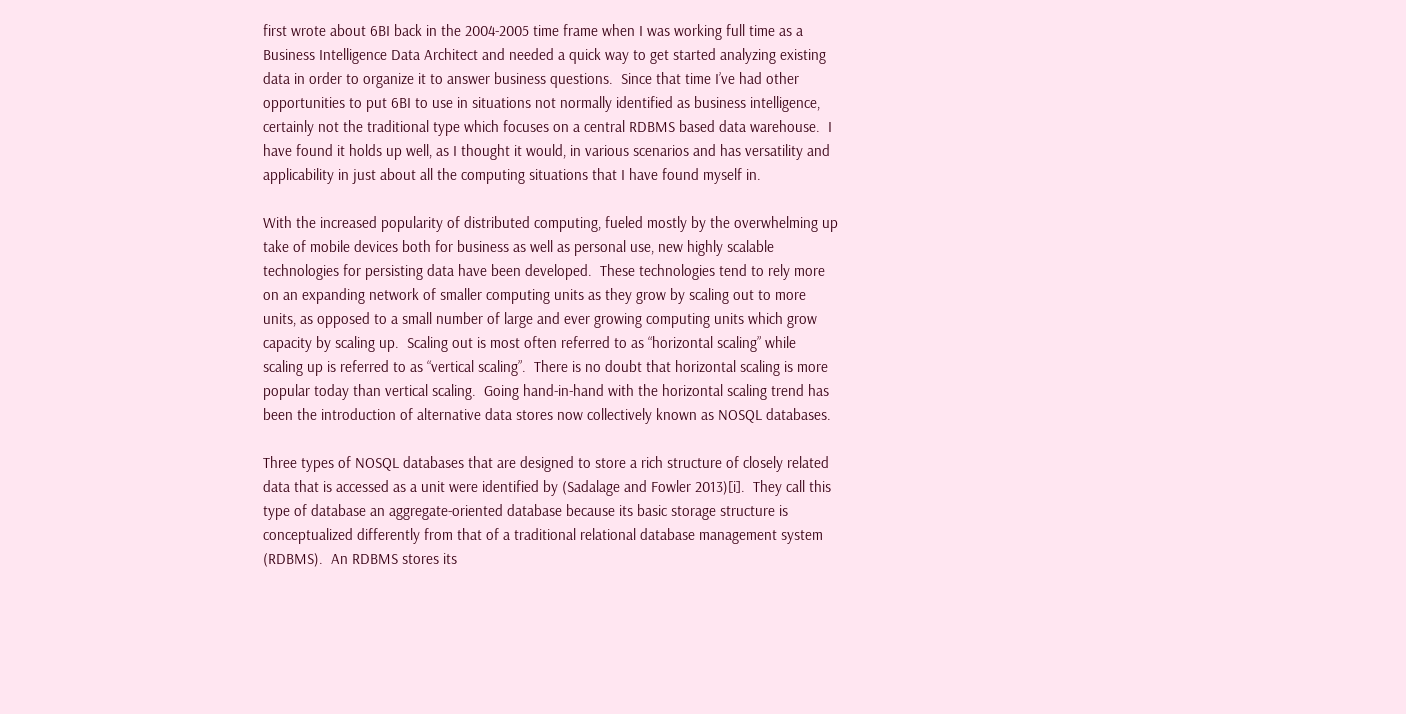first wrote about 6BI back in the 2004-2005 time frame when I was working full time as a Business Intelligence Data Architect and needed a quick way to get started analyzing existing data in order to organize it to answer business questions.  Since that time I’ve had other opportunities to put 6BI to use in situations not normally identified as business intelligence, certainly not the traditional type which focuses on a central RDBMS based data warehouse.  I have found it holds up well, as I thought it would, in various scenarios and has versatility and applicability in just about all the computing situations that I have found myself in.

With the increased popularity of distributed computing, fueled mostly by the overwhelming up take of mobile devices both for business as well as personal use, new highly scalable technologies for persisting data have been developed.  These technologies tend to rely more on an expanding network of smaller computing units as they grow by scaling out to more units, as opposed to a small number of large and ever growing computing units which grow capacity by scaling up.  Scaling out is most often referred to as “horizontal scaling” while scaling up is referred to as “vertical scaling”.  There is no doubt that horizontal scaling is more popular today than vertical scaling.  Going hand-in-hand with the horizontal scaling trend has been the introduction of alternative data stores now collectively known as NOSQL databases.

Three types of NOSQL databases that are designed to store a rich structure of closely related data that is accessed as a unit were identified by (Sadalage and Fowler 2013)[i].  They call this type of database an aggregate-oriented database because its basic storage structure is conceptualized differently from that of a traditional relational database management system (RDBMS).  An RDBMS stores its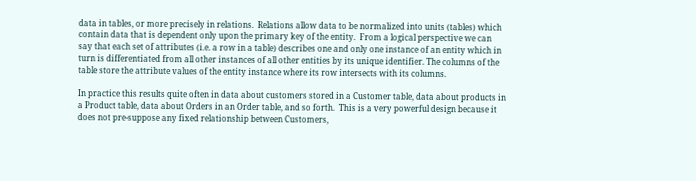data in tables, or more precisely in relations.  Relations allow data to be normalized into units (tables) which contain data that is dependent only upon the primary key of the entity.  From a logical perspective we can say that each set of attributes (i.e. a row in a table) describes one and only one instance of an entity which in turn is differentiated from all other instances of all other entities by its unique identifier. The columns of the table store the attribute values of the entity instance where its row intersects with its columns.

In practice this results quite often in data about customers stored in a Customer table, data about products in a Product table, data about Orders in an Order table, and so forth.  This is a very powerful design because it does not pre-suppose any fixed relationship between Customers,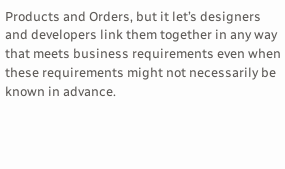Products and Orders, but it let’s designers and developers link them together in any way that meets business requirements even when these requirements might not necessarily be known in advance.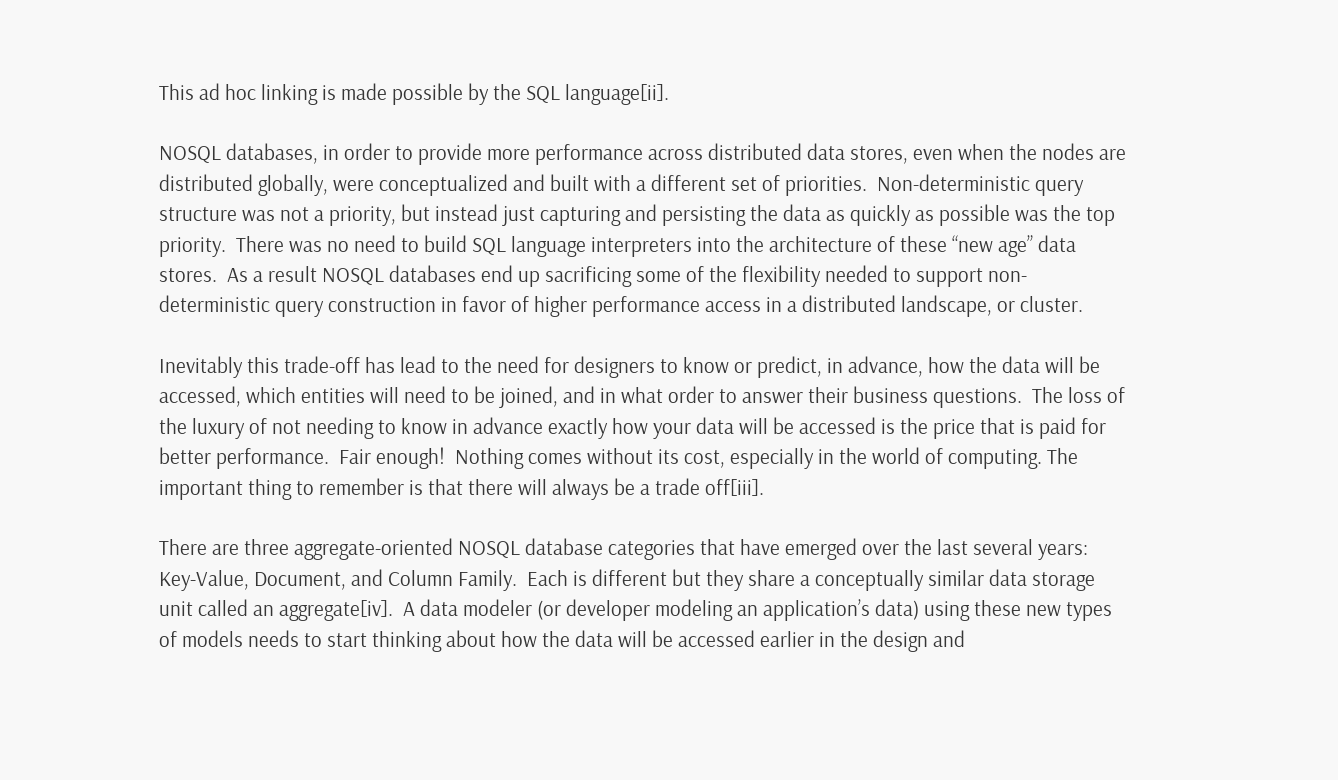This ad hoc linking is made possible by the SQL language[ii].

NOSQL databases, in order to provide more performance across distributed data stores, even when the nodes are distributed globally, were conceptualized and built with a different set of priorities.  Non-deterministic query structure was not a priority, but instead just capturing and persisting the data as quickly as possible was the top priority.  There was no need to build SQL language interpreters into the architecture of these “new age” data stores.  As a result NOSQL databases end up sacrificing some of the flexibility needed to support non-deterministic query construction in favor of higher performance access in a distributed landscape, or cluster.

Inevitably this trade-off has lead to the need for designers to know or predict, in advance, how the data will be accessed, which entities will need to be joined, and in what order to answer their business questions.  The loss of the luxury of not needing to know in advance exactly how your data will be accessed is the price that is paid for better performance.  Fair enough!  Nothing comes without its cost, especially in the world of computing. The important thing to remember is that there will always be a trade off[iii].

There are three aggregate-oriented NOSQL database categories that have emerged over the last several years:  Key-Value, Document, and Column Family.  Each is different but they share a conceptually similar data storage unit called an aggregate[iv].  A data modeler (or developer modeling an application’s data) using these new types of models needs to start thinking about how the data will be accessed earlier in the design and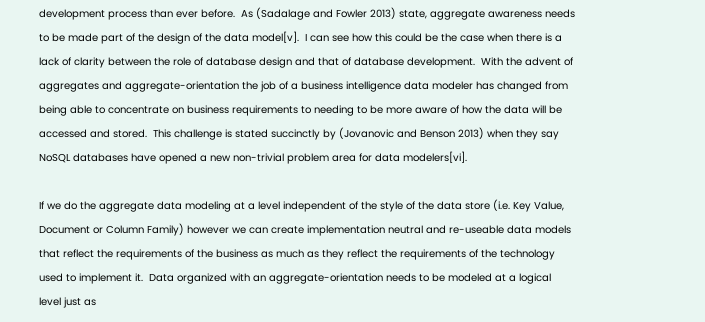development process than ever before.  As (Sadalage and Fowler 2013) state, aggregate awareness needs to be made part of the design of the data model[v].  I can see how this could be the case when there is a lack of clarity between the role of database design and that of database development.  With the advent of aggregates and aggregate-orientation the job of a business intelligence data modeler has changed from being able to concentrate on business requirements to needing to be more aware of how the data will be accessed and stored.  This challenge is stated succinctly by (Jovanovic and Benson 2013) when they say NoSQL databases have opened a new non-trivial problem area for data modelers[vi].

If we do the aggregate data modeling at a level independent of the style of the data store (i.e. Key Value, Document or Column Family) however we can create implementation neutral and re-useable data models that reflect the requirements of the business as much as they reflect the requirements of the technology used to implement it.  Data organized with an aggregate-orientation needs to be modeled at a logical level just as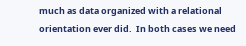much as data organized with a relational orientation ever did.  In both cases we need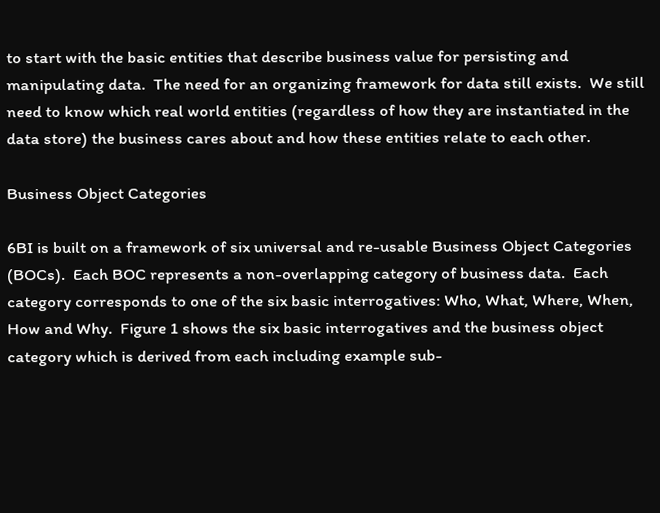to start with the basic entities that describe business value for persisting and manipulating data.  The need for an organizing framework for data still exists.  We still need to know which real world entities (regardless of how they are instantiated in the data store) the business cares about and how these entities relate to each other.

Business Object Categories

6BI is built on a framework of six universal and re-usable Business Object Categories (BOCs).  Each BOC represents a non-overlapping category of business data.  Each category corresponds to one of the six basic interrogatives: Who, What, Where, When, How and Why.  Figure 1 shows the six basic interrogatives and the business object category which is derived from each including example sub-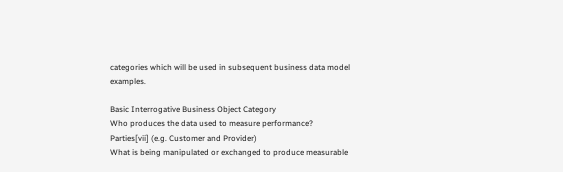categories which will be used in subsequent business data model examples.

Basic Interrogative Business Object Category
Who produces the data used to measure performance? Parties[vii] (e.g. Customer and Provider)
What is being manipulated or exchanged to produce measurable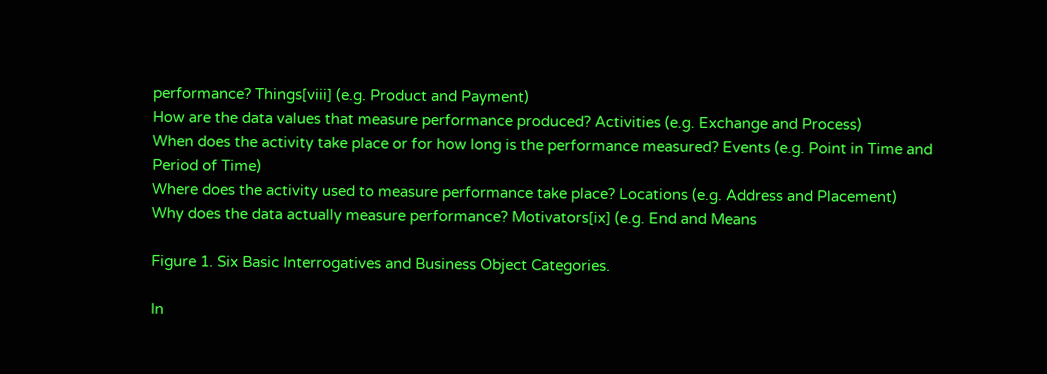performance? Things[viii] (e.g. Product and Payment)
How are the data values that measure performance produced? Activities (e.g. Exchange and Process)
When does the activity take place or for how long is the performance measured? Events (e.g. Point in Time and Period of Time)
Where does the activity used to measure performance take place? Locations (e.g. Address and Placement)
Why does the data actually measure performance? Motivators[ix] (e.g. End and Means

Figure 1. Six Basic Interrogatives and Business Object Categories.

In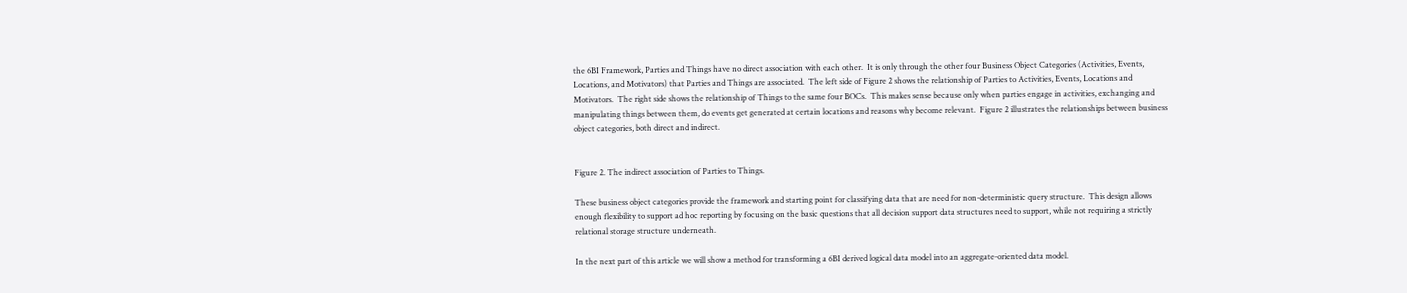the 6BI Framework, Parties and Things have no direct association with each other.  It is only through the other four Business Object Categories (Activities, Events, Locations, and Motivators) that Parties and Things are associated.  The left side of Figure 2 shows the relationship of Parties to Activities, Events, Locations and Motivators.  The right side shows the relationship of Things to the same four BOCs.  This makes sense because only when parties engage in activities, exchanging and manipulating things between them, do events get generated at certain locations and reasons why become relevant.  Figure 2 illustrates the relationships between business object categories, both direct and indirect.


Figure 2. The indirect association of Parties to Things.

These business object categories provide the framework and starting point for classifying data that are need for non-deterministic query structure.  This design allows enough flexibility to support ad hoc reporting by focusing on the basic questions that all decision support data structures need to support, while not requiring a strictly relational storage structure underneath.

In the next part of this article we will show a method for transforming a 6BI derived logical data model into an aggregate-oriented data model.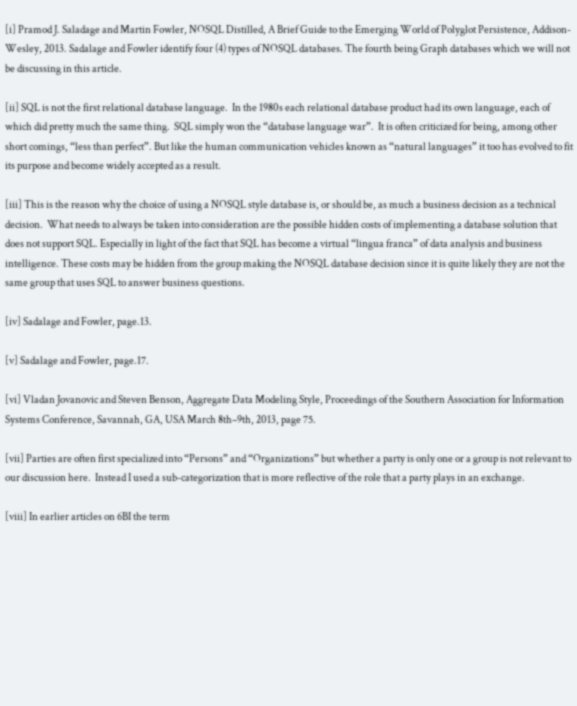[i] Pramod J. Saladage and Martin Fowler, NOSQL Distilled, A Brief Guide to the Emerging World of Polyglot Persistence, Addison-Wesley, 2013. Sadalage and Fowler identify four (4) types of NOSQL databases. The fourth being Graph databases which we will not be discussing in this article.

[ii] SQL is not the first relational database language.  In the 1980s each relational database product had its own language, each of which did pretty much the same thing.  SQL simply won the “database language war”.  It is often criticized for being, among other short comings, “less than perfect”. But like the human communication vehicles known as “natural languages” it too has evolved to fit its purpose and become widely accepted as a result.

[iii] This is the reason why the choice of using a NOSQL style database is, or should be, as much a business decision as a technical decision.  What needs to always be taken into consideration are the possible hidden costs of implementing a database solution that does not support SQL. Especially in light of the fact that SQL has become a virtual “lingua franca” of data analysis and business intelligence. These costs may be hidden from the group making the NOSQL database decision since it is quite likely they are not the  same group that uses SQL to answer business questions.

[iv] Sadalage and Fowler, page.13.

[v] Sadalage and Fowler, page.17.

[vi] Vladan Jovanovic and Steven Benson, Aggregate Data Modeling Style, Proceedings of the Southern Association for Information Systems Conference, Savannah, GA, USA March 8th–9th, 2013, page 75.

[vii] Parties are often first specialized into “Persons” and “Organizations” but whether a party is only one or a group is not relevant to our discussion here.  Instead I used a sub-categorization that is more reflective of the role that a party plays in an exchange.

[viii] In earlier articles on 6BI the term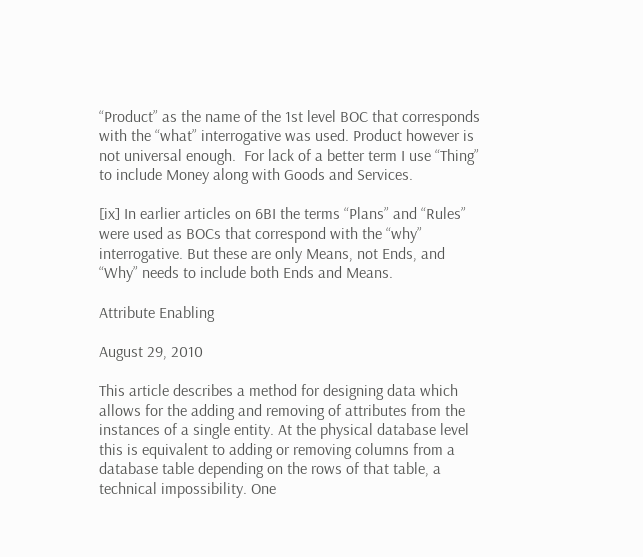“Product” as the name of the 1st level BOC that corresponds with the “what” interrogative was used. Product however is not universal enough.  For lack of a better term I use “Thing” to include Money along with Goods and Services.

[ix] In earlier articles on 6BI the terms “Plans” and “Rules” were used as BOCs that correspond with the “why” interrogative. But these are only Means, not Ends, and “Why” needs to include both Ends and Means.

Attribute Enabling

August 29, 2010

This article describes a method for designing data which allows for the adding and removing of attributes from the instances of a single entity. At the physical database level this is equivalent to adding or removing columns from a database table depending on the rows of that table, a technical impossibility. One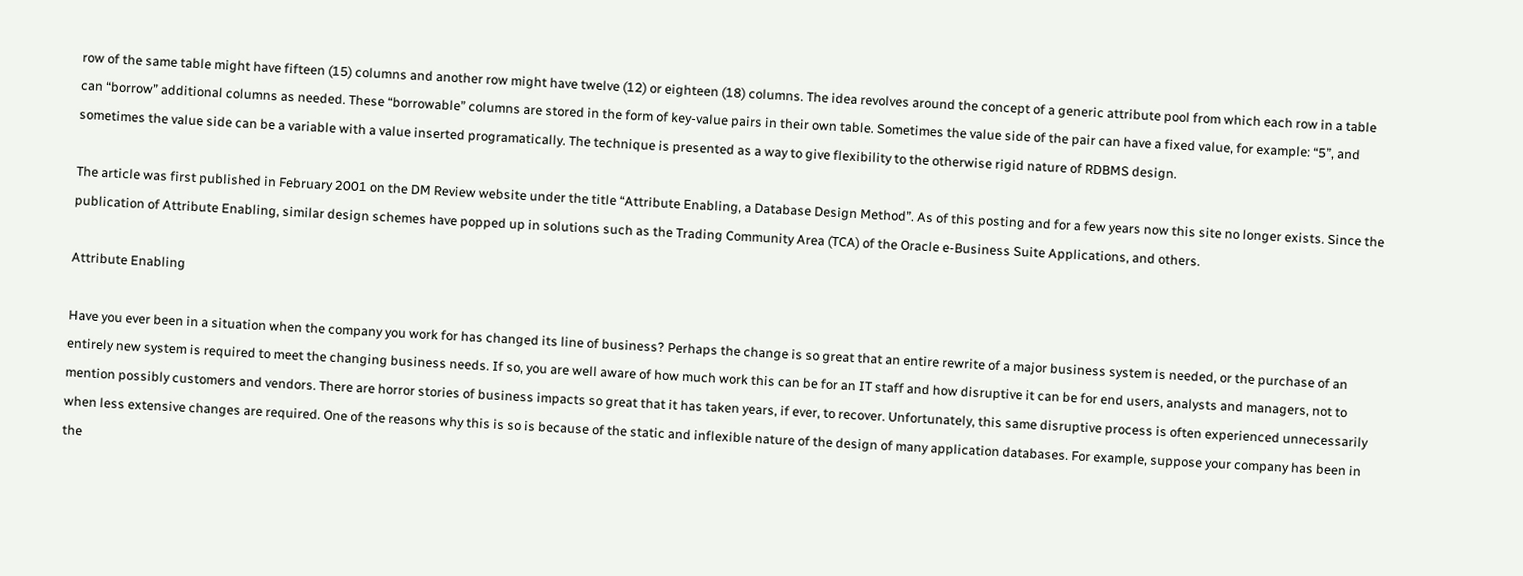row of the same table might have fifteen (15) columns and another row might have twelve (12) or eighteen (18) columns. The idea revolves around the concept of a generic attribute pool from which each row in a table can “borrow” additional columns as needed. These “borrowable” columns are stored in the form of key-value pairs in their own table. Sometimes the value side of the pair can have a fixed value, for example: “5”, and sometimes the value side can be a variable with a value inserted programatically. The technique is presented as a way to give flexibility to the otherwise rigid nature of RDBMS design.

The article was first published in February 2001 on the DM Review website under the title “Attribute Enabling, a Database Design Method”. As of this posting and for a few years now this site no longer exists. Since the publication of Attribute Enabling, similar design schemes have popped up in solutions such as the Trading Community Area (TCA) of the Oracle e-Business Suite Applications, and others.

Attribute Enabling

Have you ever been in a situation when the company you work for has changed its line of business? Perhaps the change is so great that an entire rewrite of a major business system is needed, or the purchase of an entirely new system is required to meet the changing business needs. If so, you are well aware of how much work this can be for an IT staff and how disruptive it can be for end users, analysts and managers, not to mention possibly customers and vendors. There are horror stories of business impacts so great that it has taken years, if ever, to recover. Unfortunately, this same disruptive process is often experienced unnecessarily when less extensive changes are required. One of the reasons why this is so is because of the static and inflexible nature of the design of many application databases. For example, suppose your company has been in the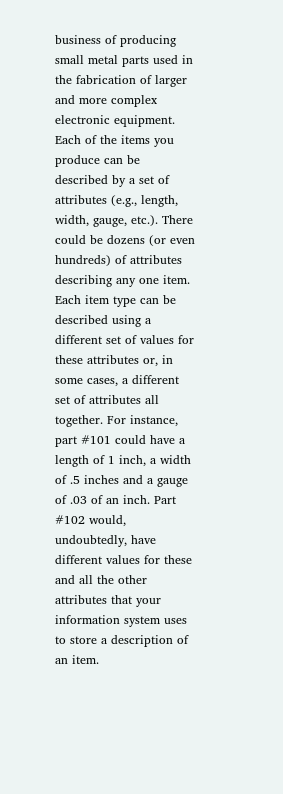business of producing small metal parts used in the fabrication of larger and more complex electronic equipment. Each of the items you produce can be described by a set of attributes (e.g., length, width, gauge, etc.). There could be dozens (or even hundreds) of attributes describing any one item. Each item type can be described using a different set of values for these attributes or, in some cases, a different set of attributes all together. For instance, part #101 could have a length of 1 inch, a width of .5 inches and a gauge of .03 of an inch. Part #102 would, undoubtedly, have different values for these and all the other attributes that your information system uses to store a description of an item.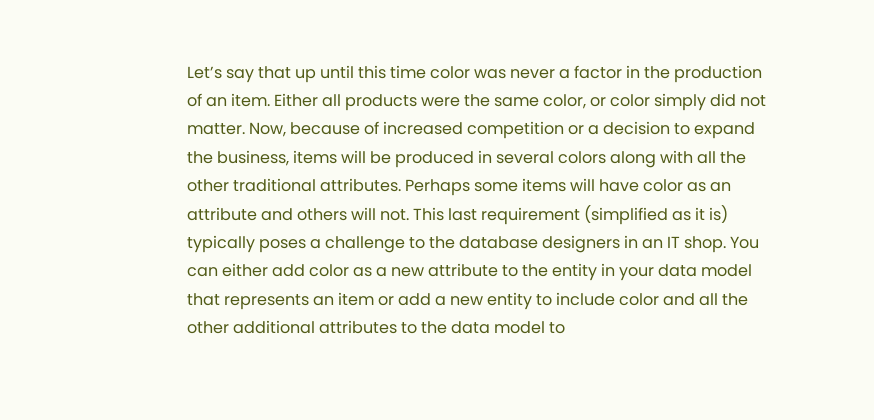Let’s say that up until this time color was never a factor in the production of an item. Either all products were the same color, or color simply did not matter. Now, because of increased competition or a decision to expand the business, items will be produced in several colors along with all the other traditional attributes. Perhaps some items will have color as an attribute and others will not. This last requirement (simplified as it is) typically poses a challenge to the database designers in an IT shop. You can either add color as a new attribute to the entity in your data model that represents an item or add a new entity to include color and all the other additional attributes to the data model to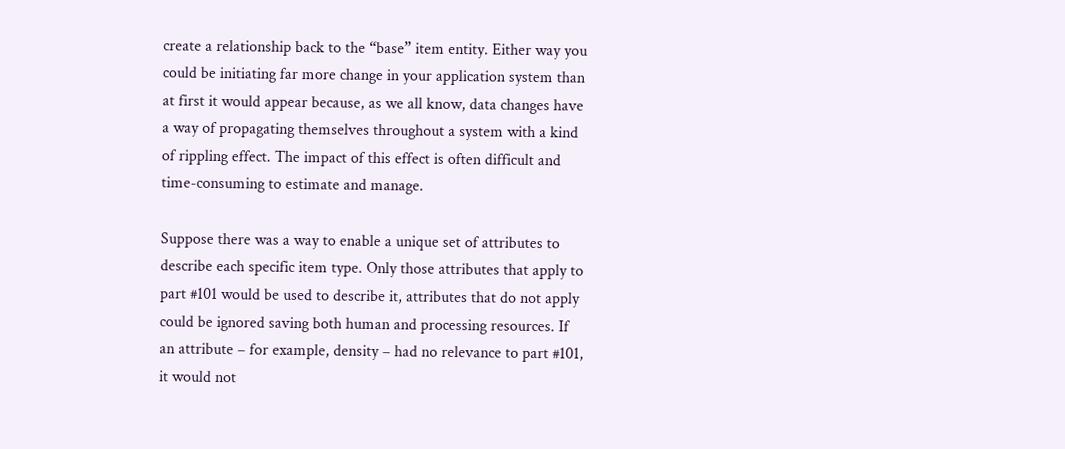create a relationship back to the “base” item entity. Either way you could be initiating far more change in your application system than at first it would appear because, as we all know, data changes have a way of propagating themselves throughout a system with a kind of rippling effect. The impact of this effect is often difficult and time-consuming to estimate and manage.

Suppose there was a way to enable a unique set of attributes to describe each specific item type. Only those attributes that apply to part #101 would be used to describe it, attributes that do not apply could be ignored saving both human and processing resources. If an attribute – for example, density – had no relevance to part #101, it would not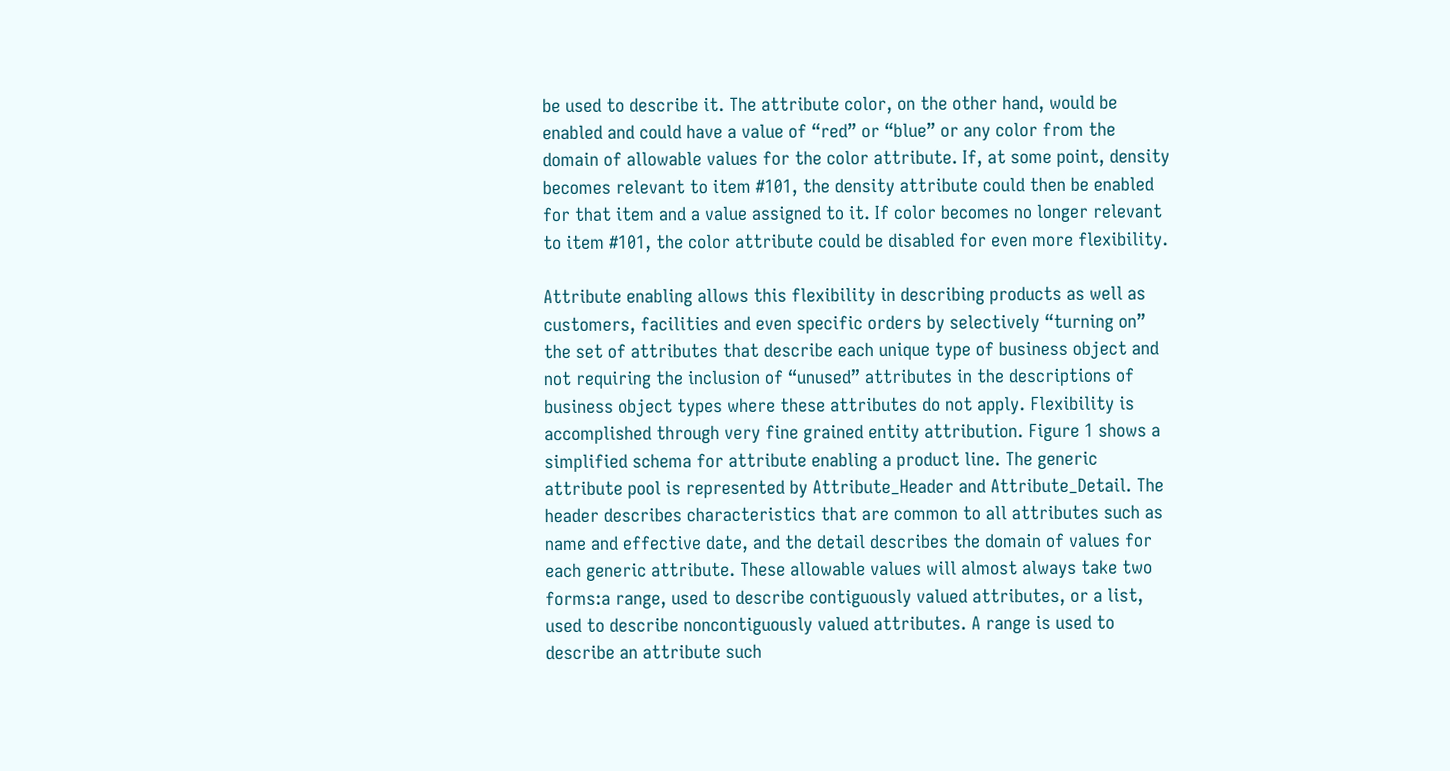be used to describe it. The attribute color, on the other hand, would be enabled and could have a value of “red” or “blue” or any color from the domain of allowable values for the color attribute. If, at some point, density becomes relevant to item #101, the density attribute could then be enabled for that item and a value assigned to it. If color becomes no longer relevant to item #101, the color attribute could be disabled for even more flexibility.

Attribute enabling allows this flexibility in describing products as well as customers, facilities and even specific orders by selectively “turning on” the set of attributes that describe each unique type of business object and not requiring the inclusion of “unused” attributes in the descriptions of business object types where these attributes do not apply. Flexibility is accomplished through very fine grained entity attribution. Figure 1 shows a simplified schema for attribute enabling a product line. The generic attribute pool is represented by Attribute_Header and Attribute_Detail. The header describes characteristics that are common to all attributes such as name and effective date, and the detail describes the domain of values for each generic attribute. These allowable values will almost always take two forms:a range, used to describe contiguously valued attributes, or a list, used to describe noncontiguously valued attributes. A range is used to describe an attribute such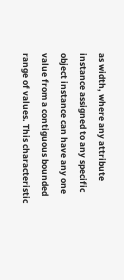as width, where any attribute instance assigned to any specific object instance can have any one value from a contiguous bounded range of values. This characteristic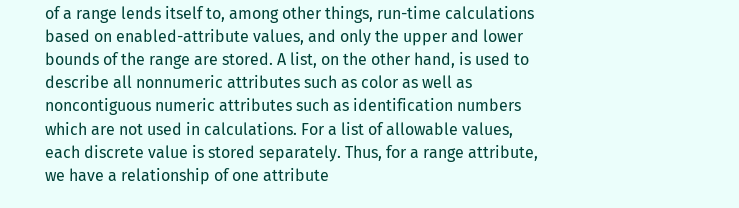of a range lends itself to, among other things, run-time calculations based on enabled-attribute values, and only the upper and lower bounds of the range are stored. A list, on the other hand, is used to describe all nonnumeric attributes such as color as well as noncontiguous numeric attributes such as identification numbers which are not used in calculations. For a list of allowable values, each discrete value is stored separately. Thus, for a range attribute, we have a relationship of one attribute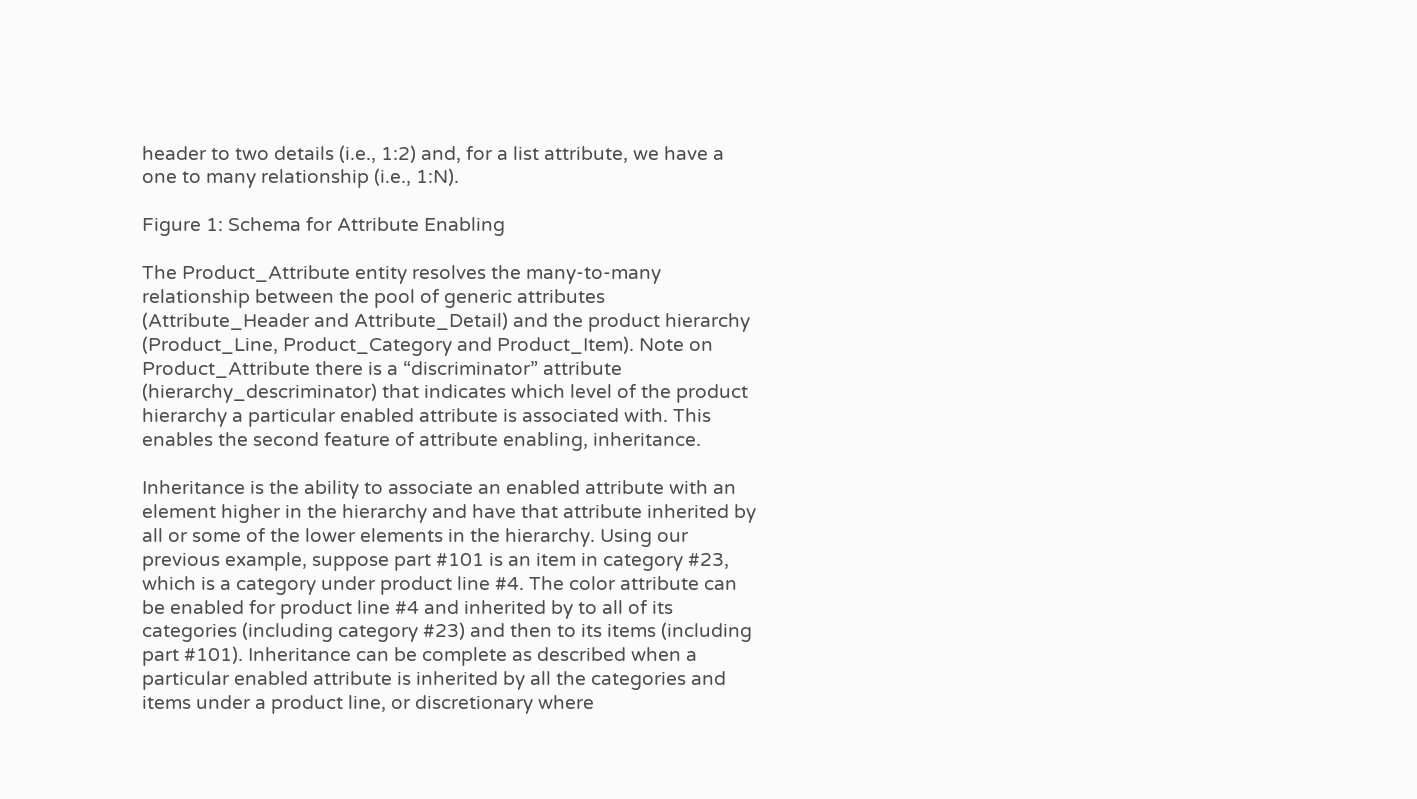header to two details (i.e., 1:2) and, for a list attribute, we have a one to many relationship (i.e., 1:N).

Figure 1: Schema for Attribute Enabling

The Product_Attribute entity resolves the many-to-many relationship between the pool of generic attributes (Attribute_Header and Attribute_Detail) and the product hierarchy (Product_Line, Product_Category and Product_Item). Note on Product_Attribute there is a “discriminator” attribute (hierarchy_descriminator) that indicates which level of the product hierarchy a particular enabled attribute is associated with. This enables the second feature of attribute enabling, inheritance.

Inheritance is the ability to associate an enabled attribute with an element higher in the hierarchy and have that attribute inherited by all or some of the lower elements in the hierarchy. Using our previous example, suppose part #101 is an item in category #23, which is a category under product line #4. The color attribute can be enabled for product line #4 and inherited by to all of its categories (including category #23) and then to its items (including part #101). Inheritance can be complete as described when a particular enabled attribute is inherited by all the categories and items under a product line, or discretionary where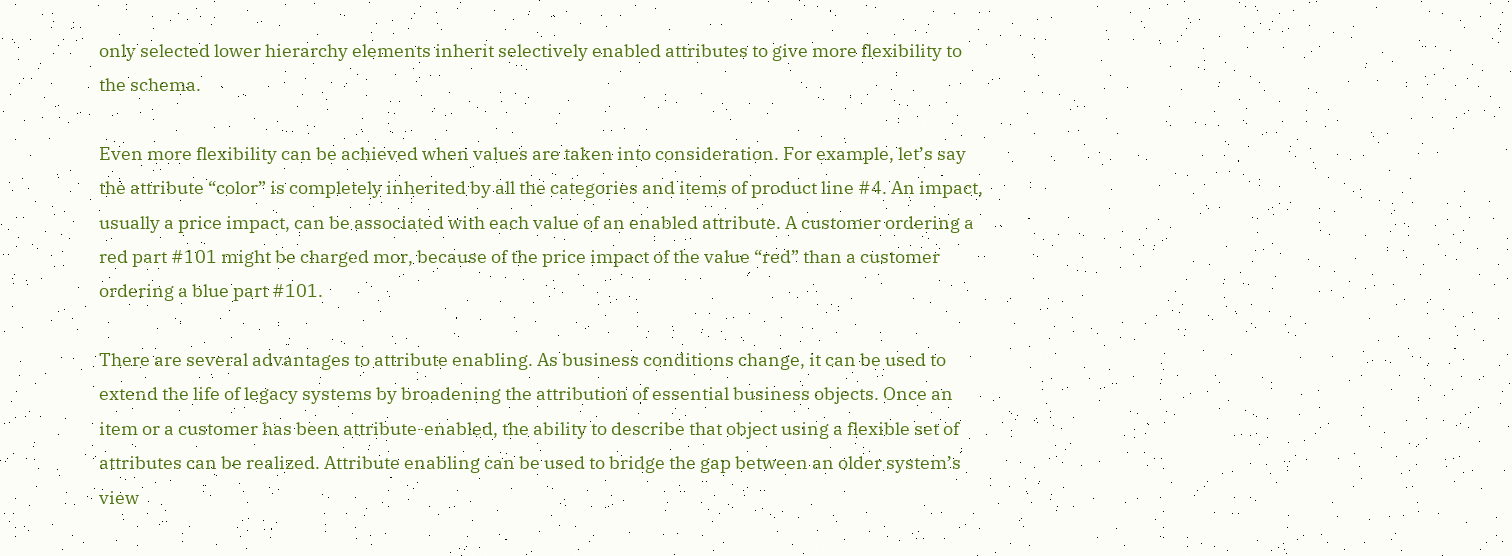only selected lower hierarchy elements inherit selectively enabled attributes to give more flexibility to the schema.

Even more flexibility can be achieved when values are taken into consideration. For example, let’s say the attribute “color” is completely inherited by all the categories and items of product line #4. An impact, usually a price impact, can be associated with each value of an enabled attribute. A customer ordering a red part #101 might be charged mor, because of the price impact of the value “red” than a customer ordering a blue part #101.

There are several advantages to attribute enabling. As business conditions change, it can be used to extend the life of legacy systems by broadening the attribution of essential business objects. Once an item or a customer has been attribute-enabled, the ability to describe that object using a flexible set of attributes can be realized. Attribute enabling can be used to bridge the gap between an older system’s view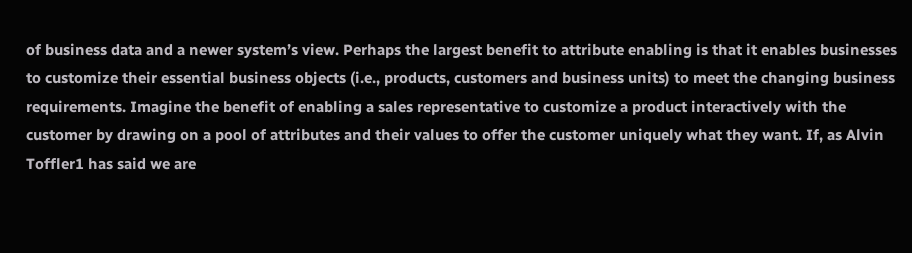of business data and a newer system’s view. Perhaps the largest benefit to attribute enabling is that it enables businesses to customize their essential business objects (i.e., products, customers and business units) to meet the changing business requirements. Imagine the benefit of enabling a sales representative to customize a product interactively with the customer by drawing on a pool of attributes and their values to offer the customer uniquely what they want. If, as Alvin Toffler1 has said we are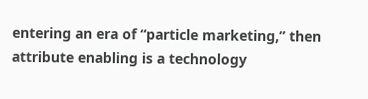entering an era of “particle marketing,” then attribute enabling is a technology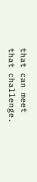that can meet that challenge.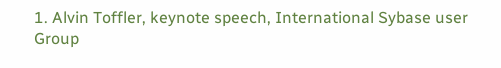1. Alvin Toffler, keynote speech, International Sybase user Group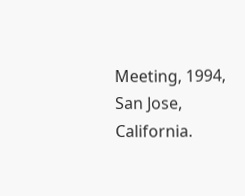Meeting, 1994, San Jose, California.